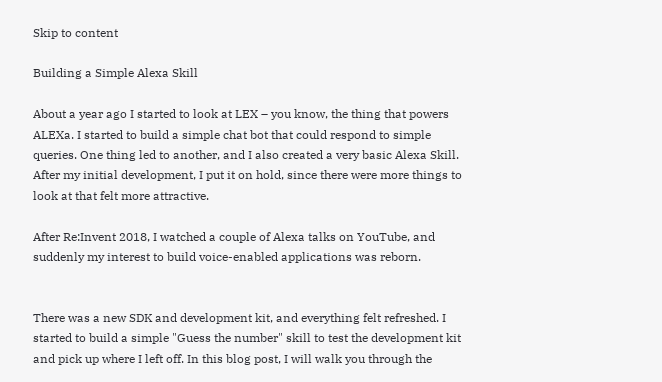Skip to content

Building a Simple Alexa Skill

About a year ago I started to look at LEX – you know, the thing that powers ALEXa. I started to build a simple chat bot that could respond to simple queries. One thing led to another, and I also created a very basic Alexa Skill. After my initial development, I put it on hold, since there were more things to look at that felt more attractive.

After Re:Invent 2018, I watched a couple of Alexa talks on YouTube, and suddenly my interest to build voice-enabled applications was reborn.


There was a new SDK and development kit, and everything felt refreshed. I started to build a simple "Guess the number" skill to test the development kit and pick up where I left off. In this blog post, I will walk you through the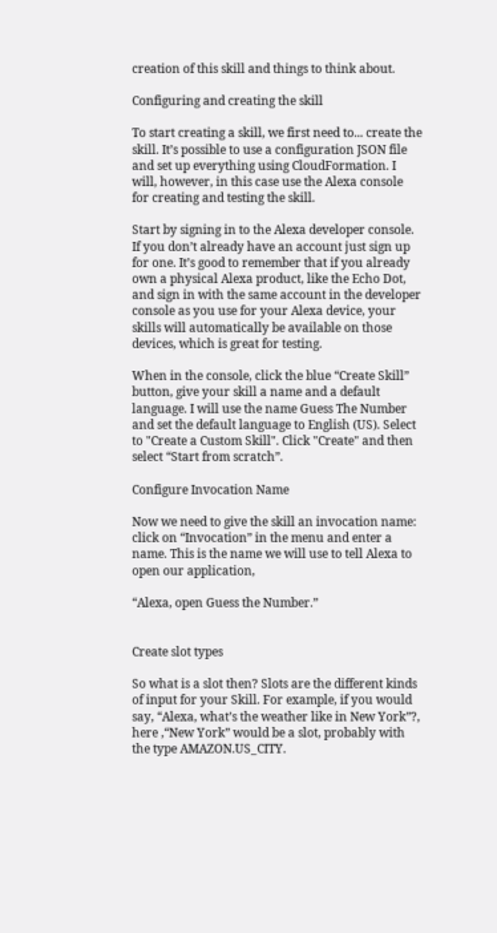creation of this skill and things to think about.

Configuring and creating the skill

To start creating a skill, we first need to... create the skill. It’s possible to use a configuration JSON file and set up everything using CloudFormation. I will, however, in this case use the Alexa console for creating and testing the skill.

Start by signing in to the Alexa developer console. If you don’t already have an account just sign up for one. It’s good to remember that if you already own a physical Alexa product, like the Echo Dot, and sign in with the same account in the developer console as you use for your Alexa device, your skills will automatically be available on those devices, which is great for testing.

When in the console, click the blue “Create Skill” button, give your skill a name and a default language. I will use the name Guess The Number and set the default language to English (US). Select to "Create a Custom Skill". Click "Create" and then select “Start from scratch”.

Configure Invocation Name

Now we need to give the skill an invocation name: click on “Invocation” in the menu and enter a name. This is the name we will use to tell Alexa to open our application,

“Alexa, open Guess the Number.”


Create slot types

So what is a slot then? Slots are the different kinds of input for your Skill. For example, if you would say, “Alexa, what’s the weather like in New York”?, here ,“New York” would be a slot, probably with the type AMAZON.US_CITY.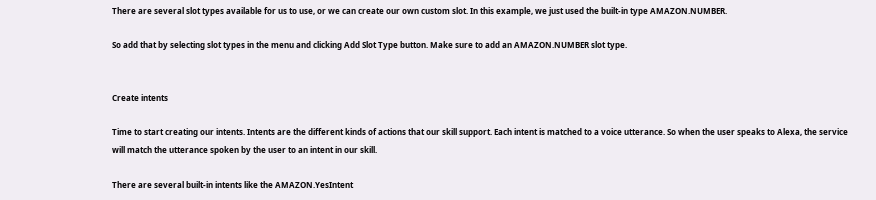There are several slot types available for us to use, or we can create our own custom slot. In this example, we just used the built-in type AMAZON.NUMBER.

So add that by selecting slot types in the menu and clicking Add Slot Type button. Make sure to add an AMAZON.NUMBER slot type.


Create intents

Time to start creating our intents. Intents are the different kinds of actions that our skill support. Each intent is matched to a voice utterance. So when the user speaks to Alexa, the service will match the utterance spoken by the user to an intent in our skill.

There are several built-in intents like the AMAZON.YesIntent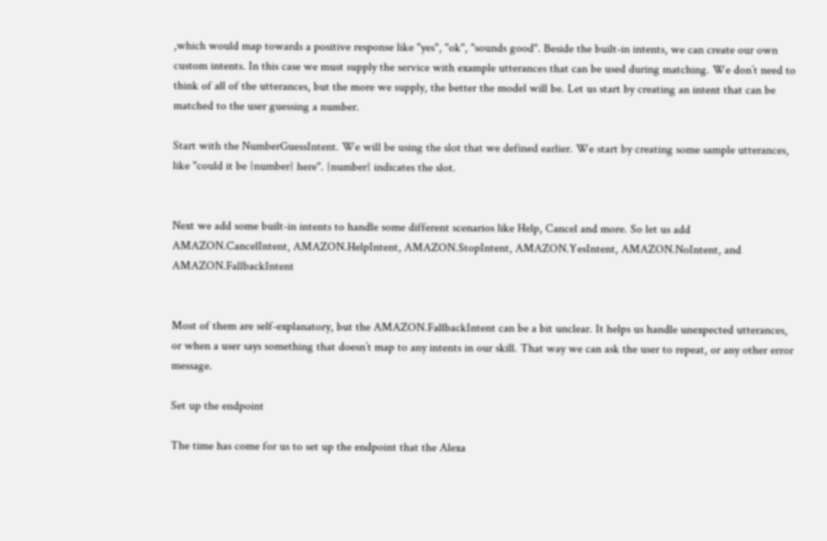,which would map towards a positive response like "yes", "ok", "sounds good". Beside the built-in intents, we can create our own custom intents. In this case we must supply the service with example utterances that can be used during matching. We don’t need to think of all of the utterances, but the more we supply, the better the model will be. Let us start by creating an intent that can be matched to the user guessing a number.

Start with the NumberGuessIntent. We will be using the slot that we defined earlier. We start by creating some sample utterances, like "could it be {number} here". {number} indicates the slot.


Next we add some built-in intents to handle some different scenarios like Help, Cancel and more. So let us add AMAZON.CancelIntent, AMAZON.HelpIntent, AMAZON.StopIntent, AMAZON.YesIntent, AMAZON.NoIntent, and AMAZON.FallbackIntent


Most of them are self-explanatory, but the AMAZON.FallbackIntent can be a bit unclear. It helps us handle unexpected utterances, or when a user says something that doesn’t map to any intents in our skill. That way we can ask the user to repeat, or any other error message.

Set up the endpoint

The time has come for us to set up the endpoint that the Alexa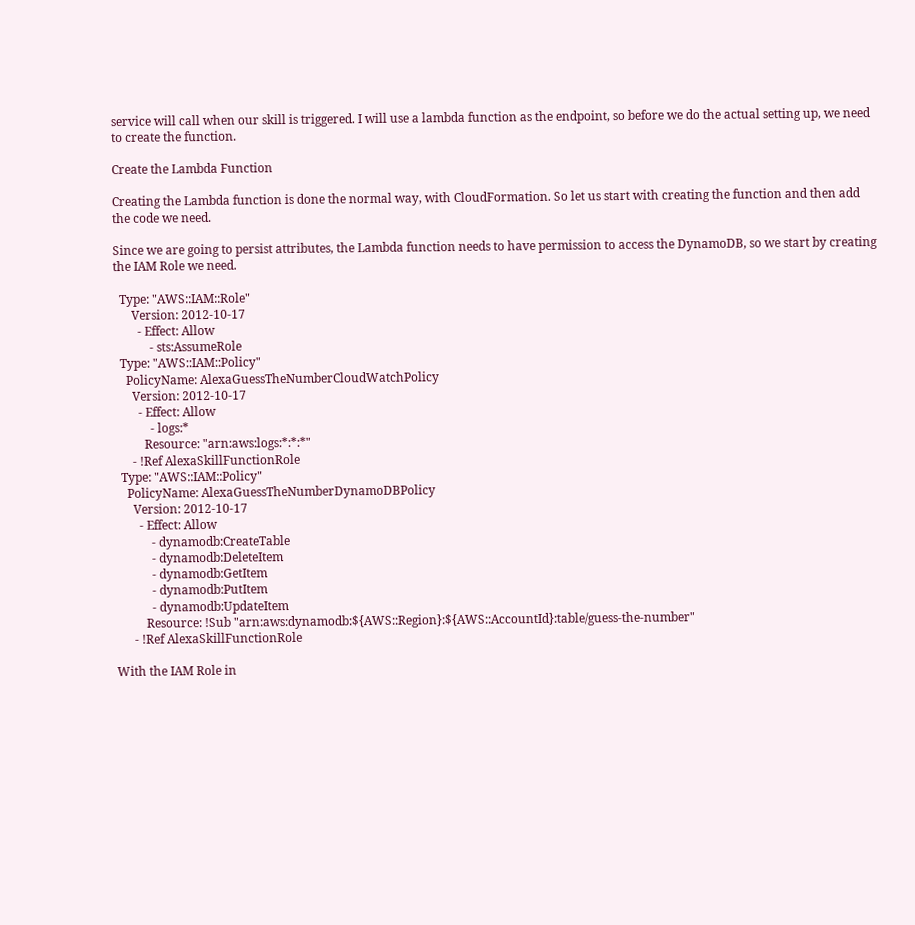service will call when our skill is triggered. I will use a lambda function as the endpoint, so before we do the actual setting up, we need to create the function.

Create the Lambda Function

Creating the Lambda function is done the normal way, with CloudFormation. So let us start with creating the function and then add the code we need.

Since we are going to persist attributes, the Lambda function needs to have permission to access the DynamoDB, so we start by creating the IAM Role we need.

  Type: "AWS::IAM::Role"
      Version: 2012-10-17
        - Effect: Allow
            - sts:AssumeRole
  Type: "AWS::IAM::Policy"
    PolicyName: AlexaGuessTheNumberCloudWatchPolicy
      Version: 2012-10-17
        - Effect: Allow
            - logs:*
          Resource: "arn:aws:logs:*:*:*"
      - !Ref AlexaSkillFunctionRole
  Type: "AWS::IAM::Policy"
    PolicyName: AlexaGuessTheNumberDynamoDBPolicy
      Version: 2012-10-17
        - Effect: Allow
            - dynamodb:CreateTable
            - dynamodb:DeleteItem
            - dynamodb:GetItem
            - dynamodb:PutItem
            - dynamodb:UpdateItem
          Resource: !Sub "arn:aws:dynamodb:${AWS::Region}:${AWS::AccountId}:table/guess-the-number"
      - !Ref AlexaSkillFunctionRole

With the IAM Role in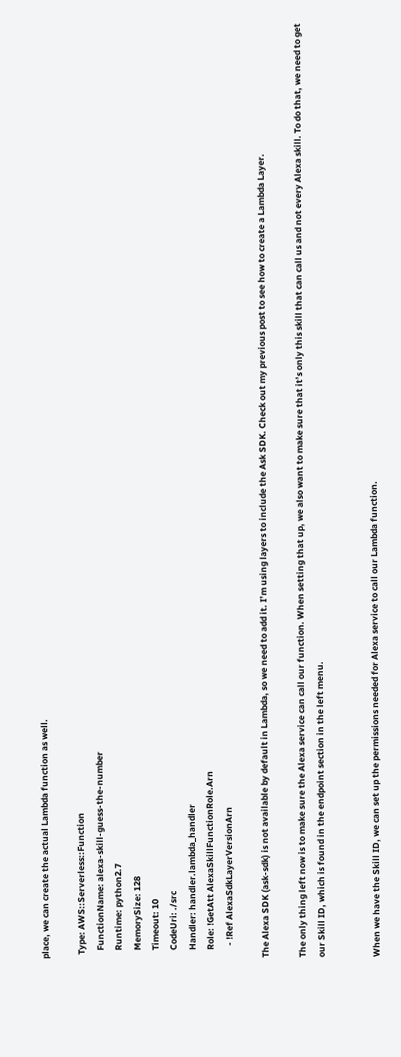place, we can create the actual Lambda function as well.

  Type: AWS::Serverless::Function
    FunctionName: alexa-skill-guess-the-number
    Runtime: python2.7
    MemorySize: 128
    Timeout: 10
    CodeUri: ./src
    Handler: handler.lambda_handler
    Role: !GetAtt AlexaSkillFunctionRole.Arn
      - !Ref AlexaSdkLayerVersionArn

The Alexa SDK (ask-sdk) is not available by default in Lambda, so we need to add it. I’m using layers to include the Ask SDK. Check out my previous post to see how to create a Lambda Layer.

The only thing left now is to make sure the Alexa service can call our function. When setting that up, we also want to make sure that it’s only this skill that can call us and not every Alexa skill. To do that, we need to get our Skill ID, which is found in the endpoint section in the left menu.


When we have the Skill ID, we can set up the permissions needed for Alexa service to call our Lambda function.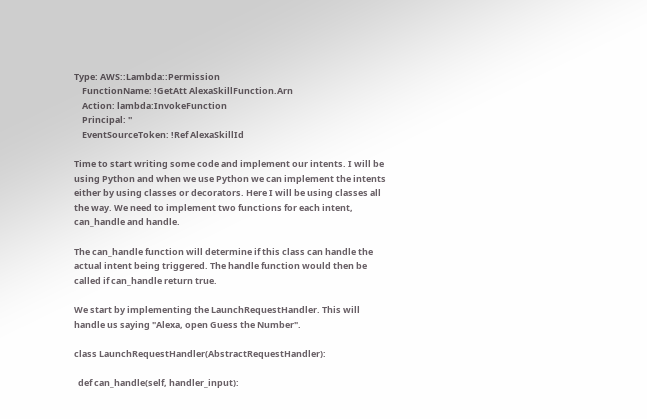Type: AWS::Lambda::Permission
    FunctionName: !GetAtt AlexaSkillFunction.Arn
    Action: lambda:InvokeFunction
    Principal: ''
    EventSourceToken: !Ref AlexaSkillId

Time to start writing some code and implement our intents. I will be using Python and when we use Python we can implement the intents either by using classes or decorators. Here I will be using classes all the way. We need to implement two functions for each intent, can_handle and handle.

The can_handle function will determine if this class can handle the actual intent being triggered. The handle function would then be called if can_handle return true.

We start by implementing the LaunchRequestHandler. This will handle us saying "Alexa, open Guess the Number".

class LaunchRequestHandler(AbstractRequestHandler):

  def can_handle(self, handler_input):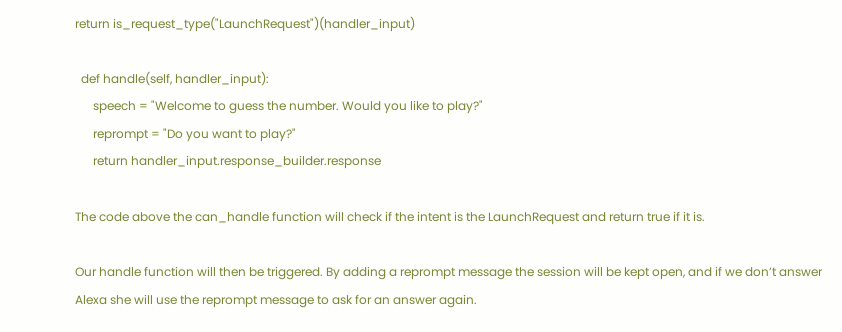return is_request_type("LaunchRequest")(handler_input)

  def handle(self, handler_input):
      speech = "Welcome to guess the number. Would you like to play?"
      reprompt = "Do you want to play?"
      return handler_input.response_builder.response

The code above the can_handle function will check if the intent is the LaunchRequest and return true if it is.

Our handle function will then be triggered. By adding a reprompt message the session will be kept open, and if we don’t answer Alexa she will use the reprompt message to ask for an answer again.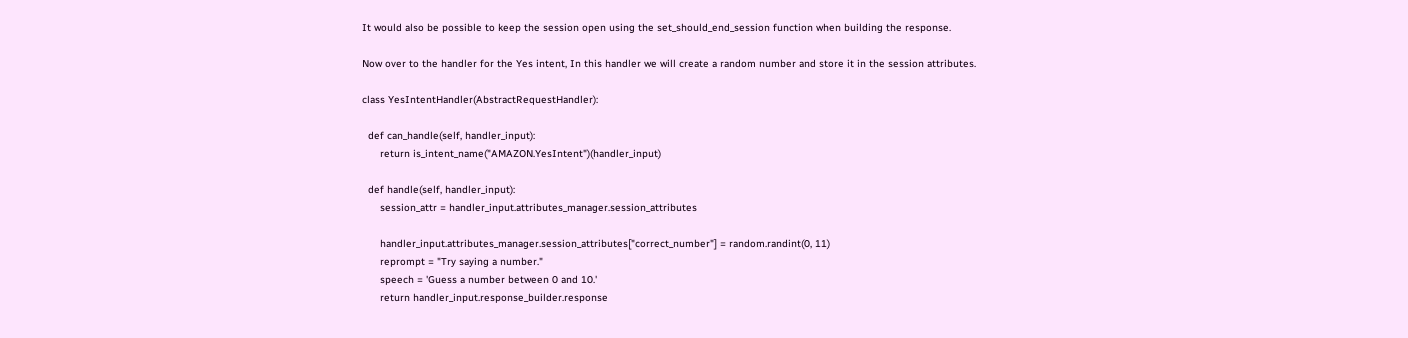It would also be possible to keep the session open using the set_should_end_session function when building the response.

Now over to the handler for the Yes intent, In this handler we will create a random number and store it in the session attributes.

class YesIntentHandler(AbstractRequestHandler):

  def can_handle(self, handler_input):
      return is_intent_name("AMAZON.YesIntent")(handler_input)

  def handle(self, handler_input):
      session_attr = handler_input.attributes_manager.session_attributes

      handler_input.attributes_manager.session_attributes["correct_number"] = random.randint(0, 11)
      reprompt = "Try saying a number."
      speech = 'Guess a number between 0 and 10.'
      return handler_input.response_builder.response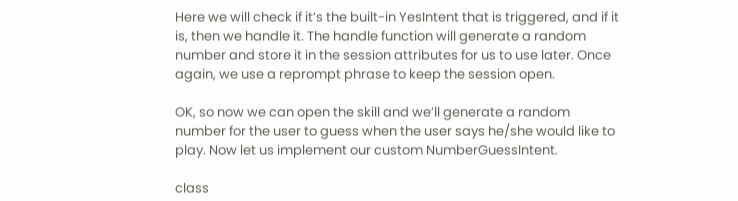Here we will check if it’s the built-in YesIntent that is triggered, and if it is, then we handle it. The handle function will generate a random number and store it in the session attributes for us to use later. Once again, we use a reprompt phrase to keep the session open.

OK, so now we can open the skill and we’ll generate a random number for the user to guess when the user says he/she would like to play. Now let us implement our custom NumberGuessIntent.

class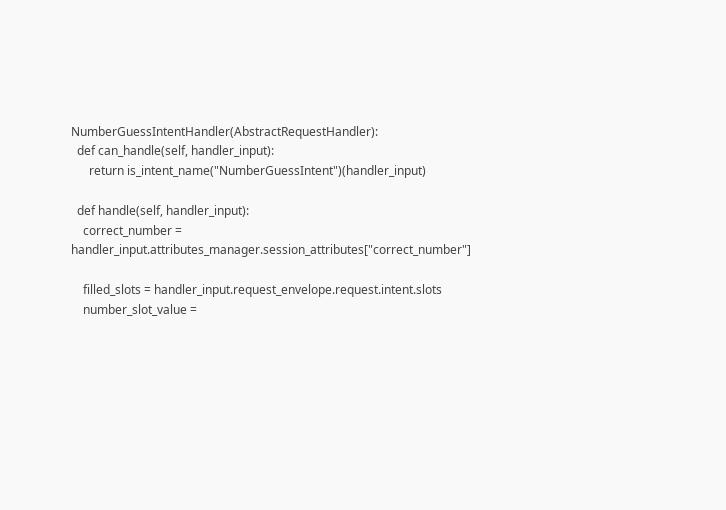NumberGuessIntentHandler(AbstractRequestHandler):
  def can_handle(self, handler_input):
      return is_intent_name("NumberGuessIntent")(handler_input)

  def handle(self, handler_input):
    correct_number = handler_input.attributes_manager.session_attributes["correct_number"]

    filled_slots = handler_input.request_envelope.request.intent.slots
    number_slot_value =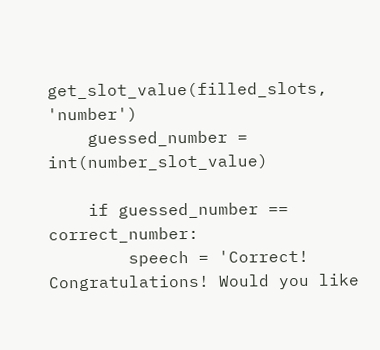get_slot_value(filled_slots, 'number')
    guessed_number = int(number_slot_value)

    if guessed_number == correct_number:
        speech = 'Correct! Congratulations! Would you like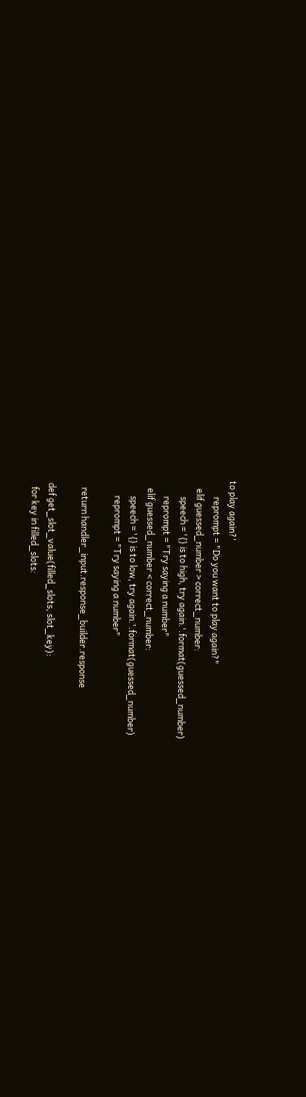to play again?'
        reprompt = "Do you want to play again?"
    elif guessed_number > correct_number:
        speech = '{} is to high, try again.'.format(guessed_number)
        reprompt = "Try saying a number"
    elif guessed_number < correct_number:
        speech = '{} is to low, try again.'.format(guessed_number)
        reprompt = "Try saying a number"

    return handler_input.response_builder.response

  def get_slot_value(filled_slots, slot_key):
    for key in filled_slots: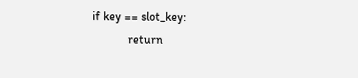if key == slot_key:
            return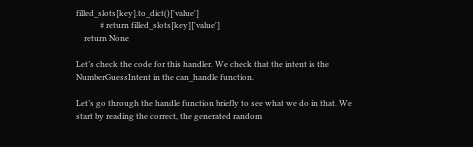filled_slots[key].to_dict()['value']
            # return filled_slots[key]['value']
    return None

Let’s check the code for this handler. We check that the intent is the NumberGuessIntent in the can_handle function.

Let’s go through the handle function briefly to see what we do in that. We start by reading the correct, the generated random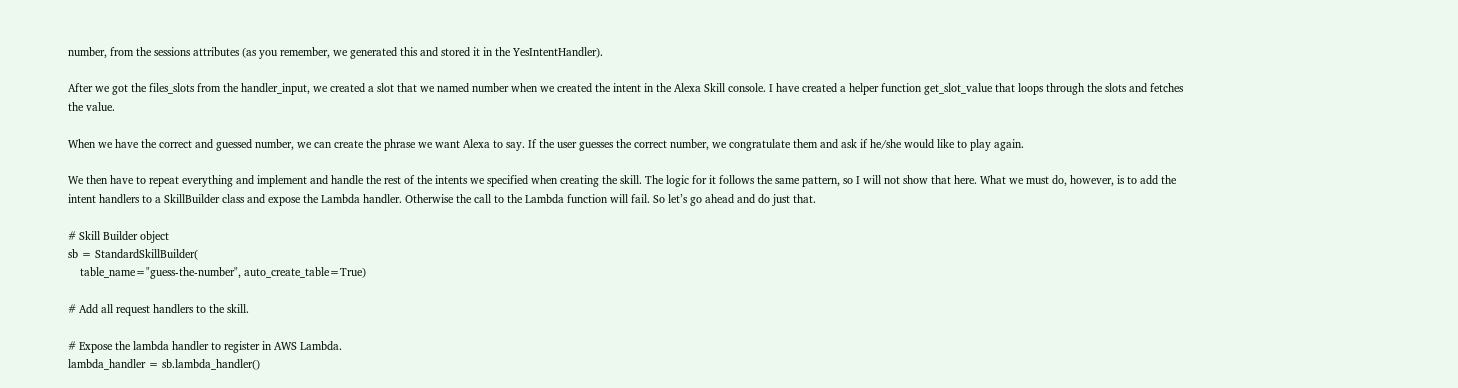number, from the sessions attributes (as you remember, we generated this and stored it in the YesIntentHandler).

After we got the files_slots from the handler_input, we created a slot that we named number when we created the intent in the Alexa Skill console. I have created a helper function get_slot_value that loops through the slots and fetches the value.

When we have the correct and guessed number, we can create the phrase we want Alexa to say. If the user guesses the correct number, we congratulate them and ask if he/she would like to play again.

We then have to repeat everything and implement and handle the rest of the intents we specified when creating the skill. The logic for it follows the same pattern, so I will not show that here. What we must do, however, is to add the intent handlers to a SkillBuilder class and expose the Lambda handler. Otherwise the call to the Lambda function will fail. So let’s go ahead and do just that.

# Skill Builder object
sb = StandardSkillBuilder(
    table_name="guess-the-number", auto_create_table=True)

# Add all request handlers to the skill.

# Expose the lambda handler to register in AWS Lambda.
lambda_handler = sb.lambda_handler()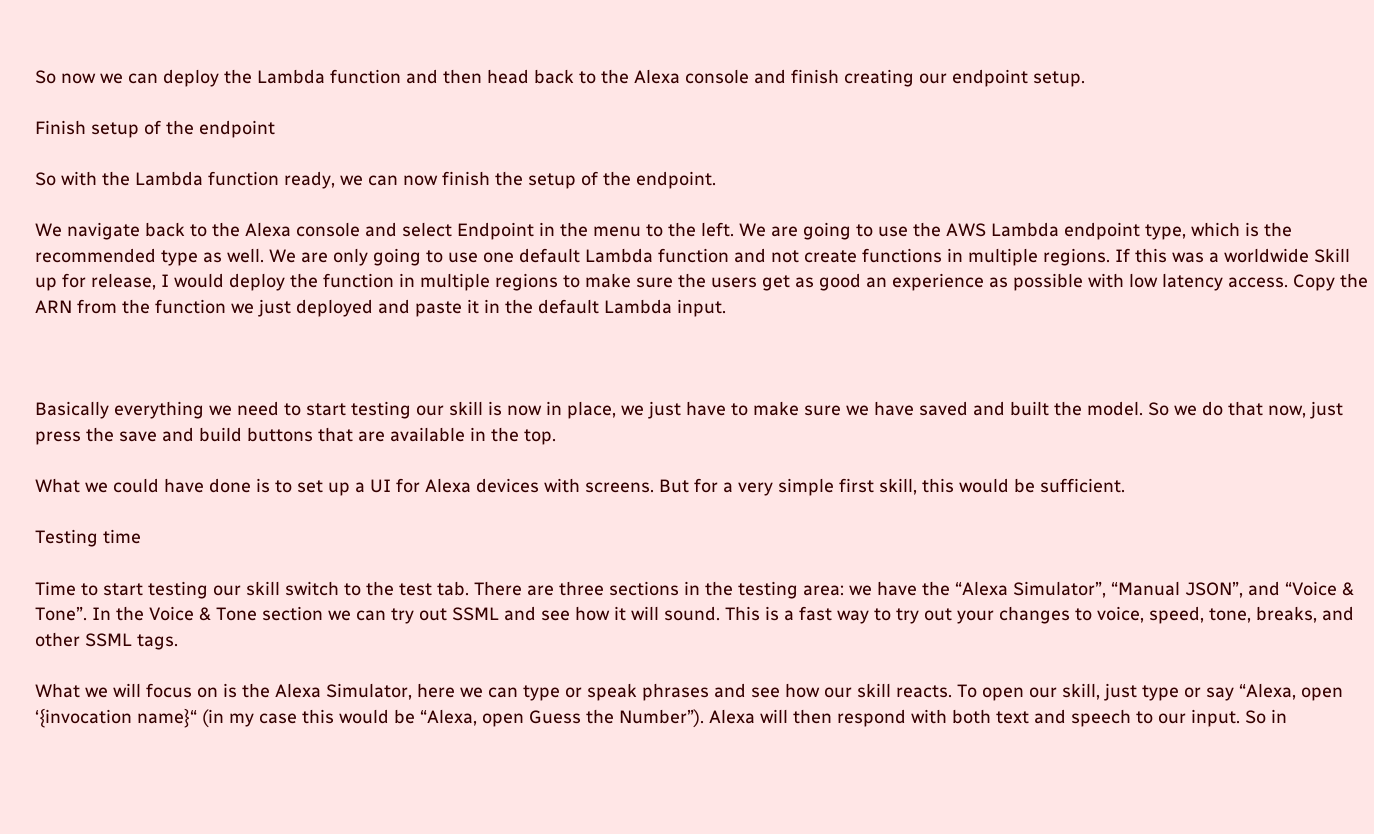So now we can deploy the Lambda function and then head back to the Alexa console and finish creating our endpoint setup.

Finish setup of the endpoint

So with the Lambda function ready, we can now finish the setup of the endpoint.

We navigate back to the Alexa console and select Endpoint in the menu to the left. We are going to use the AWS Lambda endpoint type, which is the recommended type as well. We are only going to use one default Lambda function and not create functions in multiple regions. If this was a worldwide Skill up for release, I would deploy the function in multiple regions to make sure the users get as good an experience as possible with low latency access. Copy the ARN from the function we just deployed and paste it in the default Lambda input.



Basically everything we need to start testing our skill is now in place, we just have to make sure we have saved and built the model. So we do that now, just press the save and build buttons that are available in the top.

What we could have done is to set up a UI for Alexa devices with screens. But for a very simple first skill, this would be sufficient.

Testing time

Time to start testing our skill switch to the test tab. There are three sections in the testing area: we have the “Alexa Simulator”, “Manual JSON”, and “Voice & Tone”. In the Voice & Tone section we can try out SSML and see how it will sound. This is a fast way to try out your changes to voice, speed, tone, breaks, and other SSML tags.

What we will focus on is the Alexa Simulator, here we can type or speak phrases and see how our skill reacts. To open our skill, just type or say “Alexa, open ‘{invocation name}“ (in my case this would be “Alexa, open Guess the Number”). Alexa will then respond with both text and speech to our input. So in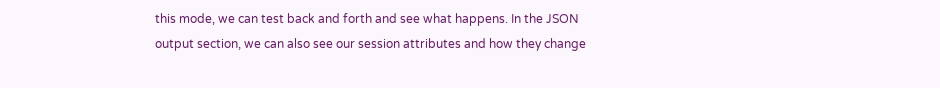this mode, we can test back and forth and see what happens. In the JSON output section, we can also see our session attributes and how they change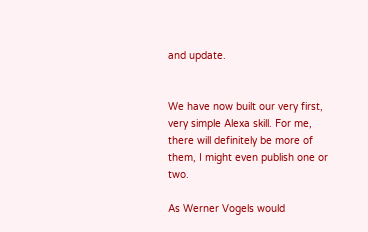and update.


We have now built our very first, very simple Alexa skill. For me, there will definitely be more of them, I might even publish one or two.

As Werner Vogels would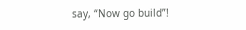say, “Now go build”!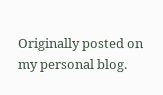Originally posted on my personal blog.